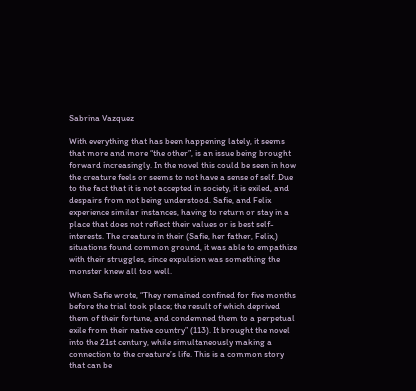Sabrina Vazquez

With everything that has been happening lately, it seems that more and more “the other”, is an issue being brought forward increasingly. In the novel this could be seen in how the creature feels or seems to not have a sense of self. Due to the fact that it is not accepted in society, it is exiled, and despairs from not being understood. Safie, and Felix experience similar instances, having to return or stay in a place that does not reflect their values or is best self-interests. The creature in their (Safie, her father, Felix,) situations found common ground, it was able to empathize with their struggles, since expulsion was something the monster knew all too well.

When Safie wrote, “They remained confined for five months before the trial took place; the result of which deprived them of their fortune, and condemned them to a perpetual exile from their native country” (113). It brought the novel into the 21st century, while simultaneously making a connection to the creature’s life. This is a common story that can be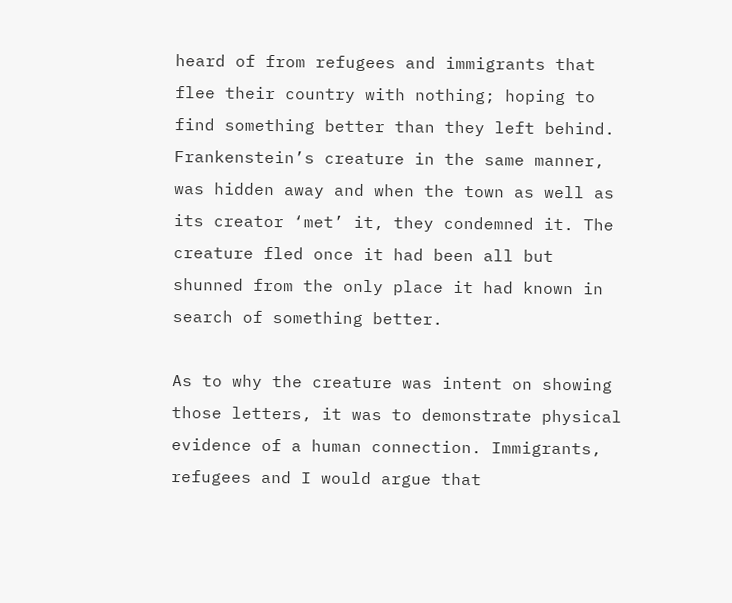heard of from refugees and immigrants that flee their country with nothing; hoping to find something better than they left behind. Frankenstein’s creature in the same manner, was hidden away and when the town as well as its creator ‘met’ it, they condemned it. The creature fled once it had been all but shunned from the only place it had known in search of something better.

As to why the creature was intent on showing those letters, it was to demonstrate physical evidence of a human connection. Immigrants, refugees and I would argue that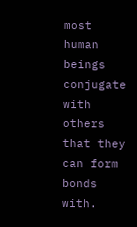most human beings conjugate with others that they can form bonds with.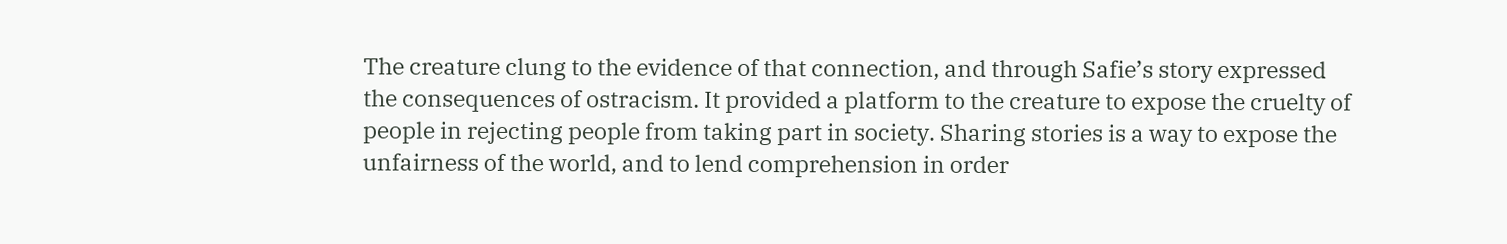The creature clung to the evidence of that connection, and through Safie’s story expressed the consequences of ostracism. It provided a platform to the creature to expose the cruelty of people in rejecting people from taking part in society. Sharing stories is a way to expose the unfairness of the world, and to lend comprehension in order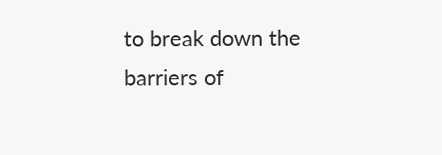to break down the barriers of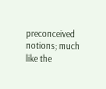preconceived notions; much like the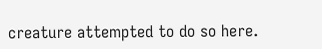creature attempted to do so here.